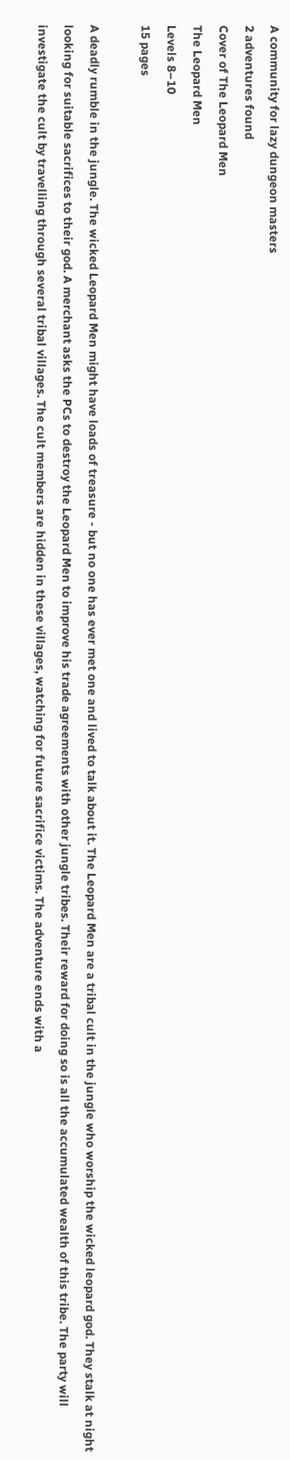A community for lazy dungeon masters
2 adventures found
Cover of The Leopard Men
The Leopard Men
Levels 8–10
15 pages

A deadly rumble in the jungle. The wicked Leopard Men might have loads of treasure - but no one has ever met one and lived to talk about it. The Leopard Men are a tribal cult in the jungle who worship the wicked leopard god. They stalk at night looking for suitable sacrifices to their god. A merchant asks the PCs to destroy the Leopard Men to improve his trade agreements with other jungle tribes. Their reward for doing so is all the accumulated wealth of this tribe. The party will investigate the cult by travelling through several tribal villages. The cult members are hidden in these villages, watching for future sacrifice victims. The adventure ends with a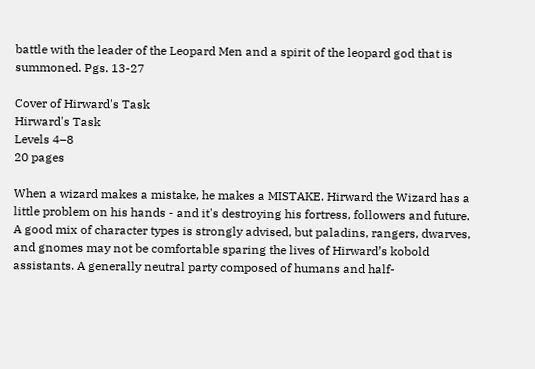battle with the leader of the Leopard Men and a spirit of the leopard god that is summoned. Pgs. 13-27

Cover of Hirward's Task
Hirward's Task
Levels 4–8
20 pages

When a wizard makes a mistake, he makes a MISTAKE. Hirward the Wizard has a little problem on his hands - and it's destroying his fortress, followers and future. A good mix of character types is strongly advised, but paladins, rangers, dwarves, and gnomes may not be comfortable sparing the lives of Hirward’s kobold assistants. A generally neutral party composed of humans and half-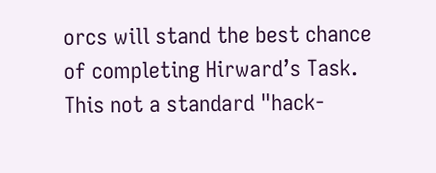orcs will stand the best chance of completing Hirward’s Task. This not a standard "hack-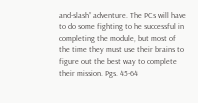and-slash” adventure. The PCs will have to do some fighting to he successful in completing the module, but most of the time they must use their brains to figure out the best way to complete their mission. Pgs. 45-64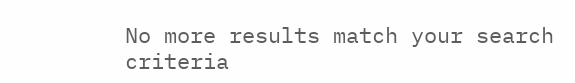No more results match your search criteria